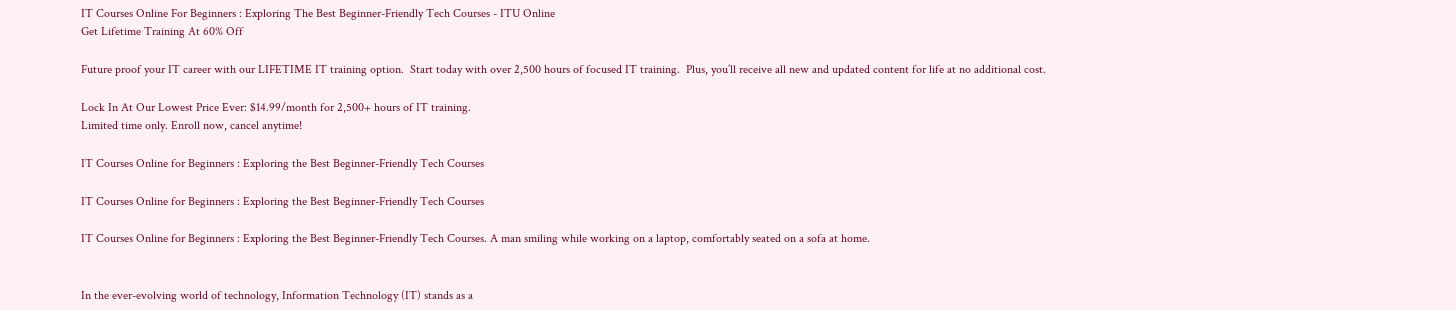IT Courses Online For Beginners : Exploring The Best Beginner-Friendly Tech Courses - ITU Online
Get Lifetime Training At 60% Off

Future proof your IT career with our LIFETIME IT training option.  Start today with over 2,500 hours of focused IT training.  Plus, you’ll receive all new and updated content for life at no additional cost.

Lock In At Our Lowest Price Ever: $14.99/month for 2,500+ hours of IT training.
Limited time only. Enroll now, cancel anytime!

IT Courses Online for Beginners : Exploring the Best Beginner-Friendly Tech Courses

IT Courses Online for Beginners : Exploring the Best Beginner-Friendly Tech Courses

IT Courses Online for Beginners : Exploring the Best Beginner-Friendly Tech Courses. A man smiling while working on a laptop, comfortably seated on a sofa at home.


In the ever-evolving world of technology, Information Technology (IT) stands as a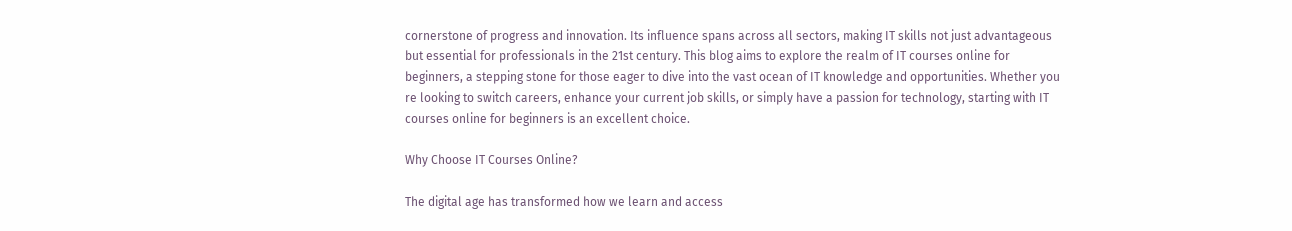cornerstone of progress and innovation. Its influence spans across all sectors, making IT skills not just advantageous but essential for professionals in the 21st century. This blog aims to explore the realm of IT courses online for beginners, a stepping stone for those eager to dive into the vast ocean of IT knowledge and opportunities. Whether you re looking to switch careers, enhance your current job skills, or simply have a passion for technology, starting with IT courses online for beginners is an excellent choice.

Why Choose IT Courses Online?

The digital age has transformed how we learn and access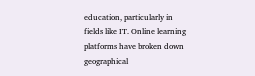education, particularly in fields like IT. Online learning platforms have broken down geographical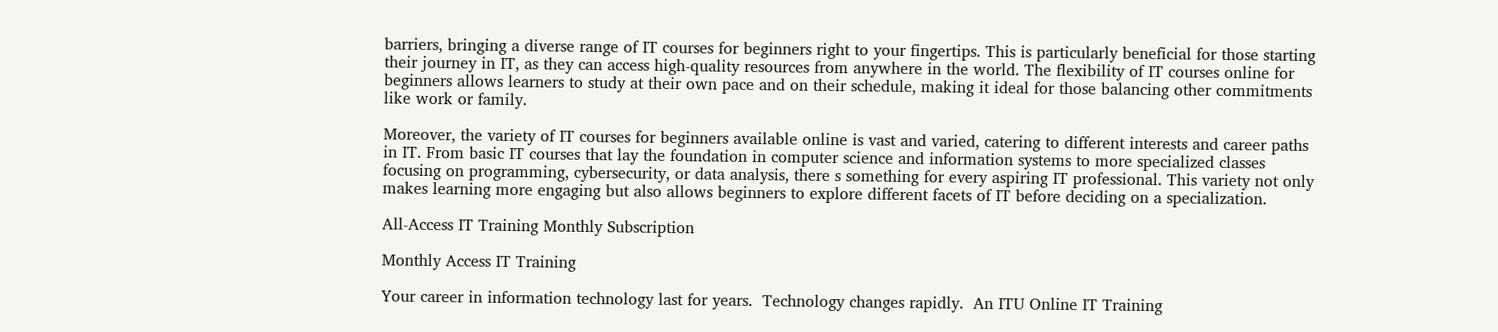barriers, bringing a diverse range of IT courses for beginners right to your fingertips. This is particularly beneficial for those starting their journey in IT, as they can access high-quality resources from anywhere in the world. The flexibility of IT courses online for beginners allows learners to study at their own pace and on their schedule, making it ideal for those balancing other commitments like work or family.

Moreover, the variety of IT courses for beginners available online is vast and varied, catering to different interests and career paths in IT. From basic IT courses that lay the foundation in computer science and information systems to more specialized classes focusing on programming, cybersecurity, or data analysis, there s something for every aspiring IT professional. This variety not only makes learning more engaging but also allows beginners to explore different facets of IT before deciding on a specialization.

All-Access IT Training Monthly Subscription

Monthly Access IT Training

Your career in information technology last for years.  Technology changes rapidly.  An ITU Online IT Training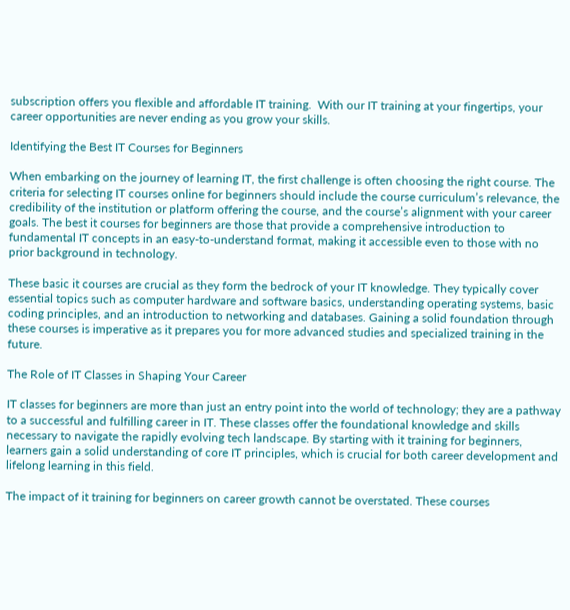subscription offers you flexible and affordable IT training.  With our IT training at your fingertips, your career opportunities are never ending as you grow your skills.

Identifying the Best IT Courses for Beginners

When embarking on the journey of learning IT, the first challenge is often choosing the right course. The criteria for selecting IT courses online for beginners should include the course curriculum’s relevance, the credibility of the institution or platform offering the course, and the course’s alignment with your career goals. The best it courses for beginners are those that provide a comprehensive introduction to fundamental IT concepts in an easy-to-understand format, making it accessible even to those with no prior background in technology.

These basic it courses are crucial as they form the bedrock of your IT knowledge. They typically cover essential topics such as computer hardware and software basics, understanding operating systems, basic coding principles, and an introduction to networking and databases. Gaining a solid foundation through these courses is imperative as it prepares you for more advanced studies and specialized training in the future.

The Role of IT Classes in Shaping Your Career

IT classes for beginners are more than just an entry point into the world of technology; they are a pathway to a successful and fulfilling career in IT. These classes offer the foundational knowledge and skills necessary to navigate the rapidly evolving tech landscape. By starting with it training for beginners, learners gain a solid understanding of core IT principles, which is crucial for both career development and lifelong learning in this field.

The impact of it training for beginners on career growth cannot be overstated. These courses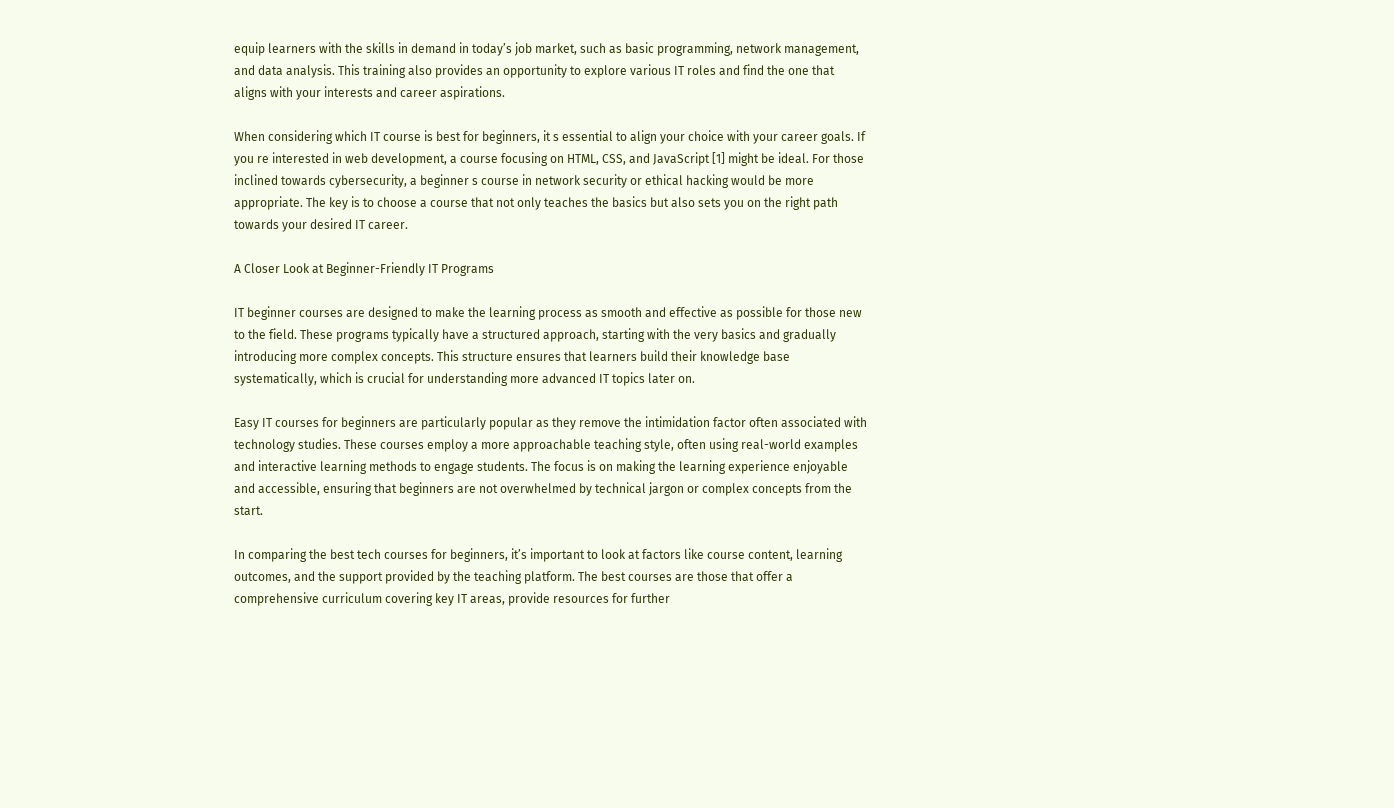equip learners with the skills in demand in today’s job market, such as basic programming, network management, and data analysis. This training also provides an opportunity to explore various IT roles and find the one that aligns with your interests and career aspirations.

When considering which IT course is best for beginners, it s essential to align your choice with your career goals. If you re interested in web development, a course focusing on HTML, CSS, and JavaScript [1] might be ideal. For those inclined towards cybersecurity, a beginner s course in network security or ethical hacking would be more appropriate. The key is to choose a course that not only teaches the basics but also sets you on the right path towards your desired IT career.

A Closer Look at Beginner-Friendly IT Programs

IT beginner courses are designed to make the learning process as smooth and effective as possible for those new to the field. These programs typically have a structured approach, starting with the very basics and gradually introducing more complex concepts. This structure ensures that learners build their knowledge base systematically, which is crucial for understanding more advanced IT topics later on.

Easy IT courses for beginners are particularly popular as they remove the intimidation factor often associated with technology studies. These courses employ a more approachable teaching style, often using real-world examples and interactive learning methods to engage students. The focus is on making the learning experience enjoyable and accessible, ensuring that beginners are not overwhelmed by technical jargon or complex concepts from the start.

In comparing the best tech courses for beginners, it’s important to look at factors like course content, learning outcomes, and the support provided by the teaching platform. The best courses are those that offer a comprehensive curriculum covering key IT areas, provide resources for further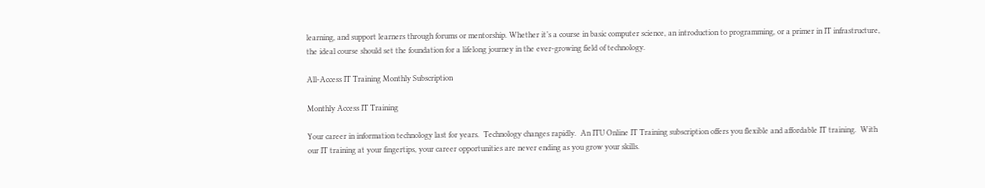learning, and support learners through forums or mentorship. Whether it’s a course in basic computer science, an introduction to programming, or a primer in IT infrastructure, the ideal course should set the foundation for a lifelong journey in the ever-growing field of technology.

All-Access IT Training Monthly Subscription

Monthly Access IT Training

Your career in information technology last for years.  Technology changes rapidly.  An ITU Online IT Training subscription offers you flexible and affordable IT training.  With our IT training at your fingertips, your career opportunities are never ending as you grow your skills.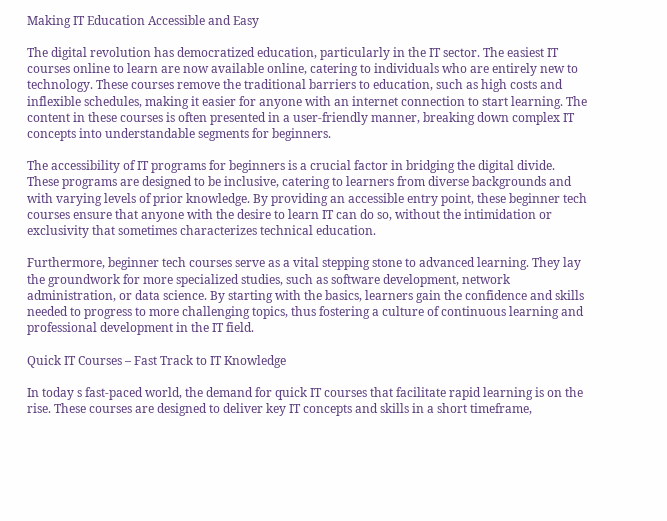Making IT Education Accessible and Easy

The digital revolution has democratized education, particularly in the IT sector. The easiest IT courses online to learn are now available online, catering to individuals who are entirely new to technology. These courses remove the traditional barriers to education, such as high costs and inflexible schedules, making it easier for anyone with an internet connection to start learning. The content in these courses is often presented in a user-friendly manner, breaking down complex IT concepts into understandable segments for beginners.

The accessibility of IT programs for beginners is a crucial factor in bridging the digital divide. These programs are designed to be inclusive, catering to learners from diverse backgrounds and with varying levels of prior knowledge. By providing an accessible entry point, these beginner tech courses ensure that anyone with the desire to learn IT can do so, without the intimidation or exclusivity that sometimes characterizes technical education.

Furthermore, beginner tech courses serve as a vital stepping stone to advanced learning. They lay the groundwork for more specialized studies, such as software development, network administration, or data science. By starting with the basics, learners gain the confidence and skills needed to progress to more challenging topics, thus fostering a culture of continuous learning and professional development in the IT field.

Quick IT Courses – Fast Track to IT Knowledge

In today s fast-paced world, the demand for quick IT courses that facilitate rapid learning is on the rise. These courses are designed to deliver key IT concepts and skills in a short timeframe,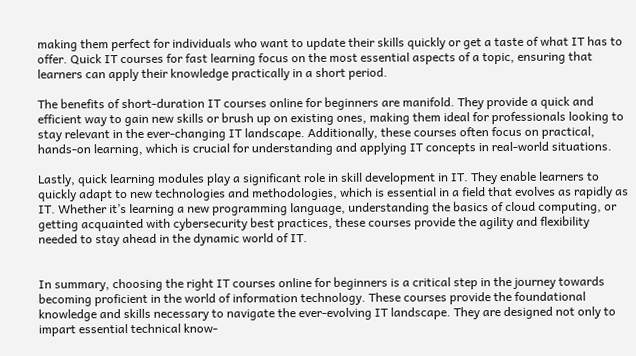making them perfect for individuals who want to update their skills quickly or get a taste of what IT has to offer. Quick IT courses for fast learning focus on the most essential aspects of a topic, ensuring that learners can apply their knowledge practically in a short period.

The benefits of short-duration IT courses online for beginners are manifold. They provide a quick and efficient way to gain new skills or brush up on existing ones, making them ideal for professionals looking to stay relevant in the ever-changing IT landscape. Additionally, these courses often focus on practical, hands-on learning, which is crucial for understanding and applying IT concepts in real-world situations.

Lastly, quick learning modules play a significant role in skill development in IT. They enable learners to quickly adapt to new technologies and methodologies, which is essential in a field that evolves as rapidly as IT. Whether it’s learning a new programming language, understanding the basics of cloud computing, or getting acquainted with cybersecurity best practices, these courses provide the agility and flexibility needed to stay ahead in the dynamic world of IT.


In summary, choosing the right IT courses online for beginners is a critical step in the journey towards becoming proficient in the world of information technology. These courses provide the foundational knowledge and skills necessary to navigate the ever-evolving IT landscape. They are designed not only to impart essential technical know-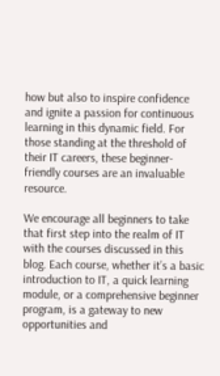how but also to inspire confidence and ignite a passion for continuous learning in this dynamic field. For those standing at the threshold of their IT careers, these beginner-friendly courses are an invaluable resource.

We encourage all beginners to take that first step into the realm of IT with the courses discussed in this blog. Each course, whether it’s a basic introduction to IT, a quick learning module, or a comprehensive beginner program, is a gateway to new opportunities and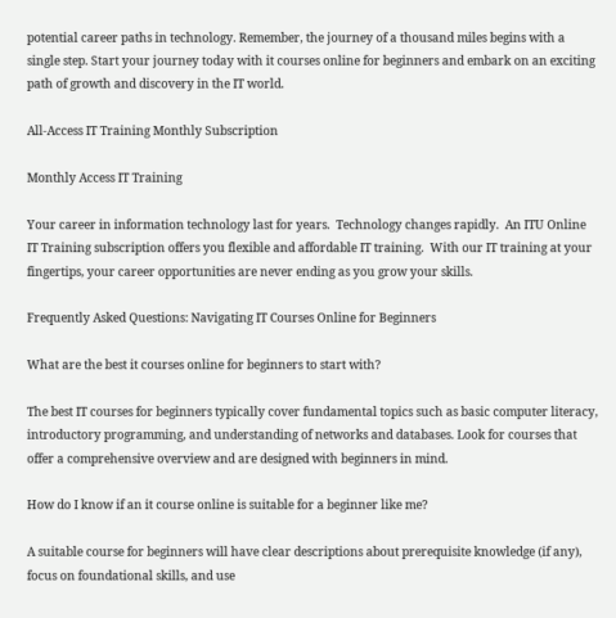potential career paths in technology. Remember, the journey of a thousand miles begins with a single step. Start your journey today with it courses online for beginners and embark on an exciting path of growth and discovery in the IT world.

All-Access IT Training Monthly Subscription

Monthly Access IT Training

Your career in information technology last for years.  Technology changes rapidly.  An ITU Online IT Training subscription offers you flexible and affordable IT training.  With our IT training at your fingertips, your career opportunities are never ending as you grow your skills.

Frequently Asked Questions: Navigating IT Courses Online for Beginners

What are the best it courses online for beginners to start with?

The best IT courses for beginners typically cover fundamental topics such as basic computer literacy, introductory programming, and understanding of networks and databases. Look for courses that offer a comprehensive overview and are designed with beginners in mind.

How do I know if an it course online is suitable for a beginner like me?

A suitable course for beginners will have clear descriptions about prerequisite knowledge (if any), focus on foundational skills, and use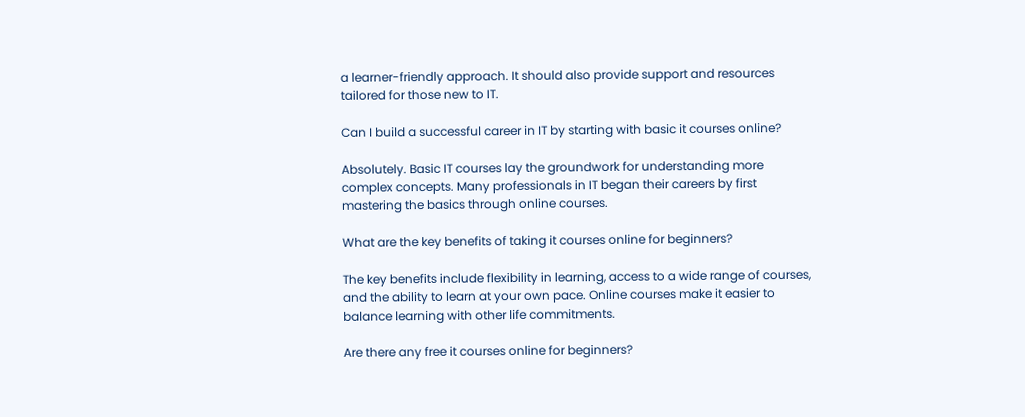a learner-friendly approach. It should also provide support and resources tailored for those new to IT.

Can I build a successful career in IT by starting with basic it courses online?

Absolutely. Basic IT courses lay the groundwork for understanding more complex concepts. Many professionals in IT began their careers by first mastering the basics through online courses.

What are the key benefits of taking it courses online for beginners?

The key benefits include flexibility in learning, access to a wide range of courses, and the ability to learn at your own pace. Online courses make it easier to balance learning with other life commitments.

Are there any free it courses online for beginners?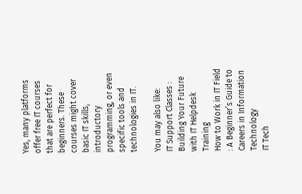Yes, many platforms offer free IT courses that are perfect for beginners. These courses might cover basic IT skills, introductory programming, or even specific tools and technologies in IT.

You may also like:
IT Support Classes : Building Your Future with IT Helpdesk Training
How to Work in IT Field : A Beginner’s Guide to Careers in Information Technology
IT Tech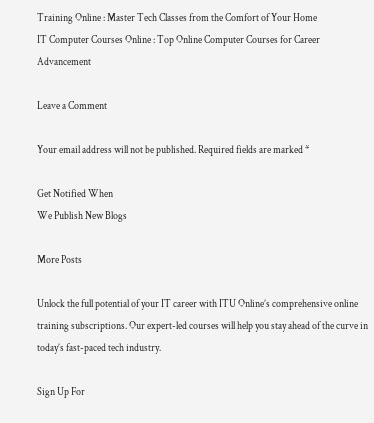Training Online : Master Tech Classes from the Comfort of Your Home
IT Computer Courses Online : Top Online Computer Courses for Career Advancement

Leave a Comment

Your email address will not be published. Required fields are marked *

Get Notified When
We Publish New Blogs

More Posts

Unlock the full potential of your IT career with ITU Online’s comprehensive online training subscriptions. Our expert-led courses will help you stay ahead of the curve in today’s fast-paced tech industry.

Sign Up For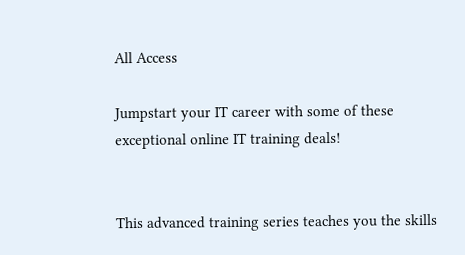All Access

Jumpstart your IT career with some of these exceptional online IT training deals!


This advanced training series teaches you the skills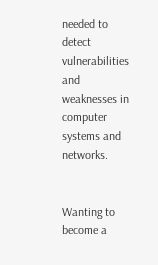needed to detect vulnerabilities and weaknesses in computer systems and networks.


Wanting to become a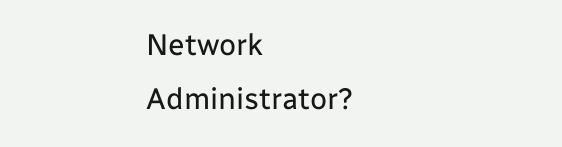Network Administrator?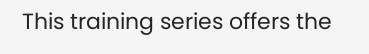This training series offers the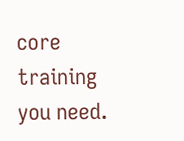core training you need.